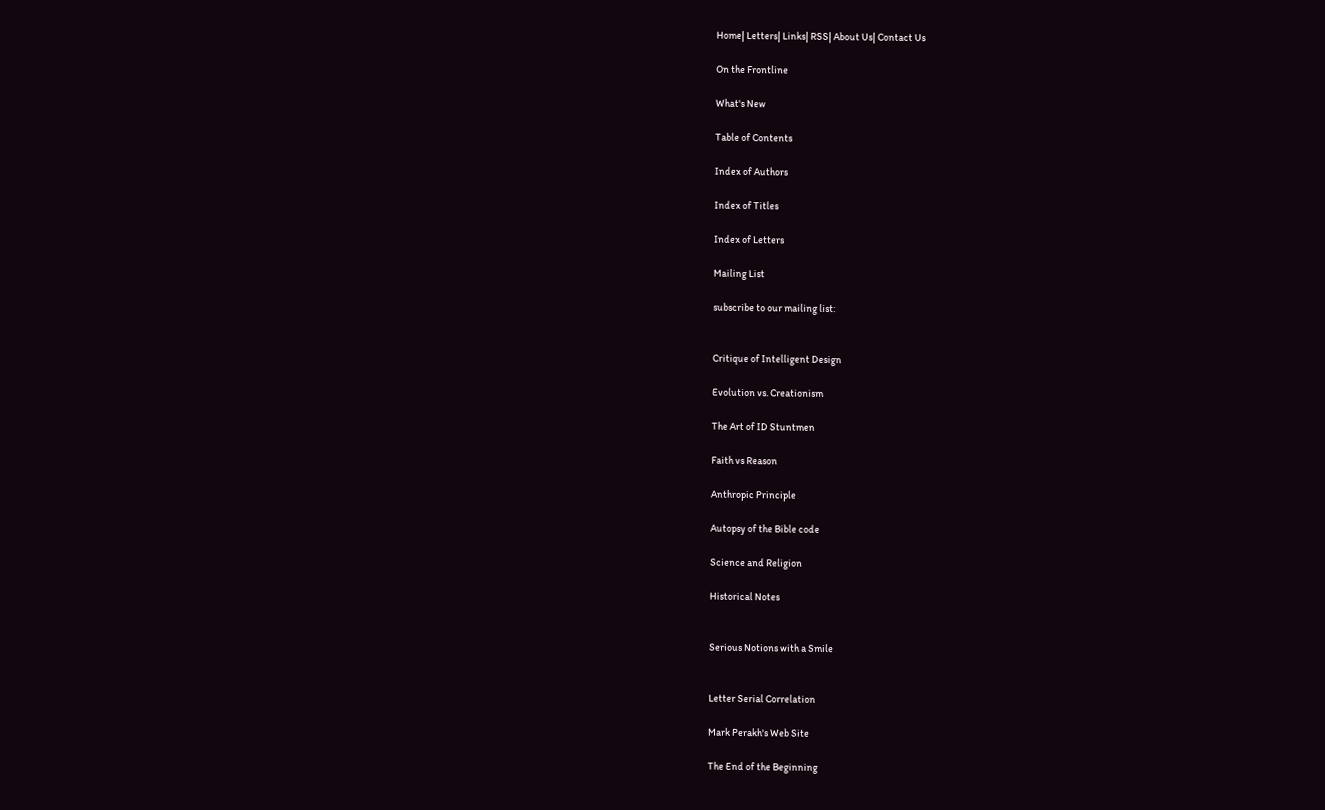Home| Letters| Links| RSS| About Us| Contact Us

On the Frontline

What's New

Table of Contents

Index of Authors

Index of Titles

Index of Letters

Mailing List

subscribe to our mailing list:


Critique of Intelligent Design

Evolution vs. Creationism

The Art of ID Stuntmen

Faith vs Reason

Anthropic Principle

Autopsy of the Bible code

Science and Religion

Historical Notes


Serious Notions with a Smile


Letter Serial Correlation

Mark Perakh's Web Site

The End of the Beginning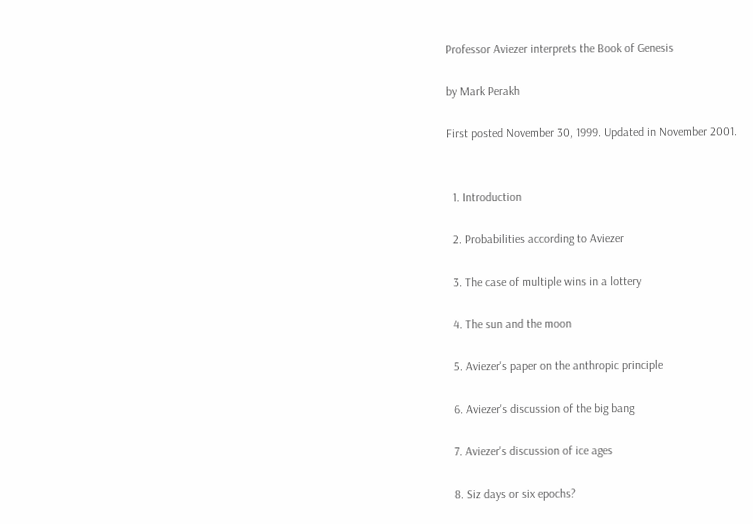Professor Aviezer interprets the Book of Genesis

by Mark Perakh

First posted November 30, 1999. Updated in November 2001.


  1. Introduction

  2. Probabilities according to Aviezer

  3. The case of multiple wins in a lottery

  4. The sun and the moon

  5. Aviezer's paper on the anthropic principle

  6. Aviezer's discussion of the big bang

  7. Aviezer's discussion of ice ages

  8. Siz days or six epochs?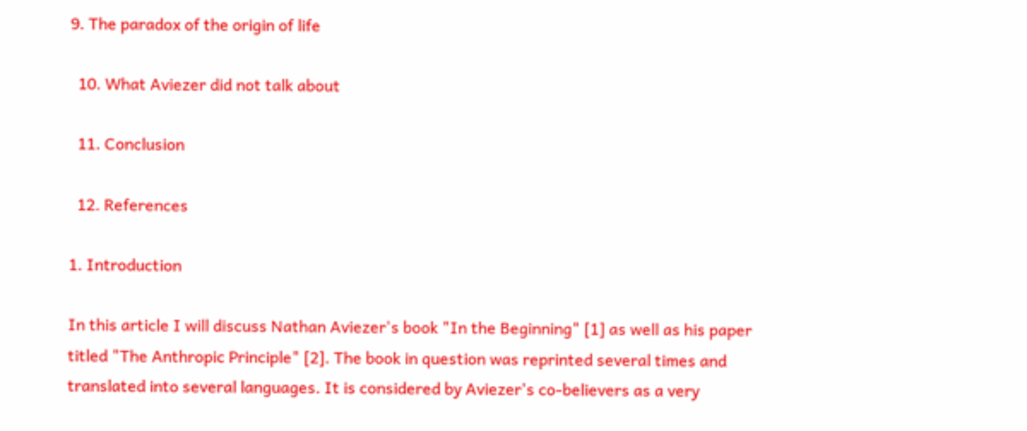9. The paradox of the origin of life

  10. What Aviezer did not talk about

  11. Conclusion

  12. References

1. Introduction

In this article I will discuss Nathan Aviezer's book "In the Beginning" [1] as well as his paper titled "The Anthropic Principle" [2]. The book in question was reprinted several times and translated into several languages. It is considered by Aviezer's co-believers as a very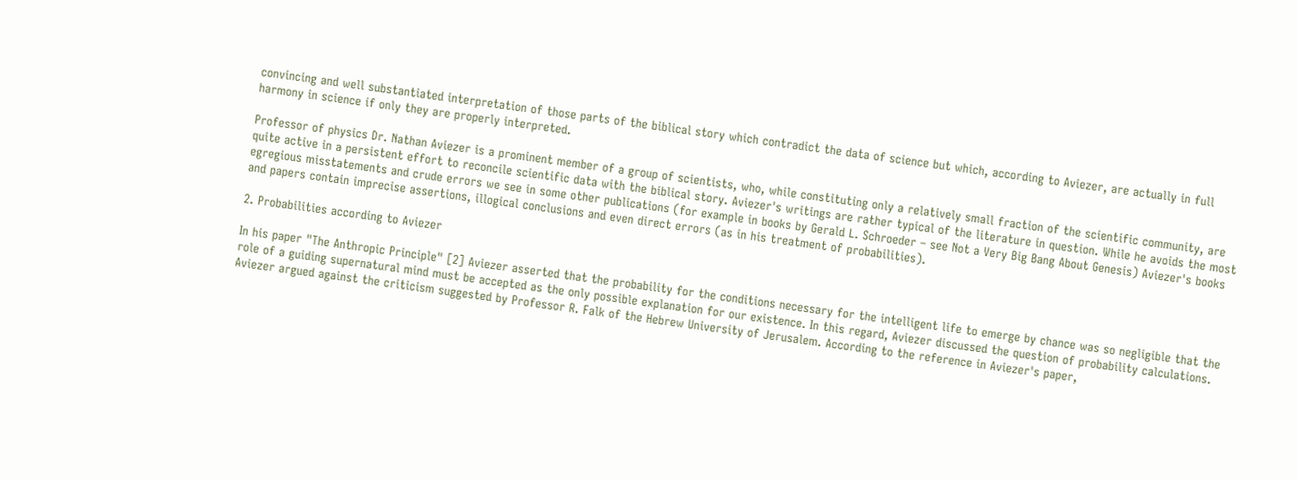convincing and well substantiated interpretation of those parts of the biblical story which contradict the data of science but which, according to Aviezer, are actually in full harmony in science if only they are properly interpreted.

Professor of physics Dr. Nathan Aviezer is a prominent member of a group of scientists, who, while constituting only a relatively small fraction of the scientific community, are quite active in a persistent effort to reconcile scientific data with the biblical story. Aviezer's writings are rather typical of the literature in question. While he avoids the most egregious misstatements and crude errors we see in some other publications (for example in books by Gerald L. Schroeder – see Not a Very Big Bang About Genesis) Aviezer's books and papers contain imprecise assertions, illogical conclusions and even direct errors (as in his treatment of probabilities).

2. Probabilities according to Aviezer

In his paper "The Anthropic Principle" [2] Aviezer asserted that the probability for the conditions necessary for the intelligent life to emerge by chance was so negligible that the role of a guiding supernatural mind must be accepted as the only possible explanation for our existence. In this regard, Aviezer discussed the question of probability calculations. Aviezer argued against the criticism suggested by Professor R. Falk of the Hebrew University of Jerusalem. According to the reference in Aviezer's paper,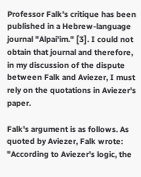Professor Falk's critique has been published in a Hebrew-language journal "Alpai'im." [3]. I could not obtain that journal and therefore, in my discussion of the dispute between Falk and Aviezer, I must rely on the quotations in Aviezer's paper.

Falk's argument is as follows. As quoted by Aviezer, Falk wrote: "According to Aviezer's logic, the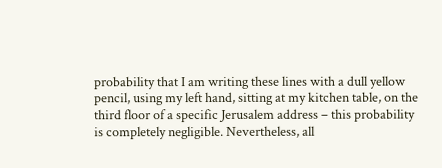probability that I am writing these lines with a dull yellow pencil, using my left hand, sitting at my kitchen table, on the third floor of a specific Jerusalem address – this probability is completely negligible. Nevertheless, all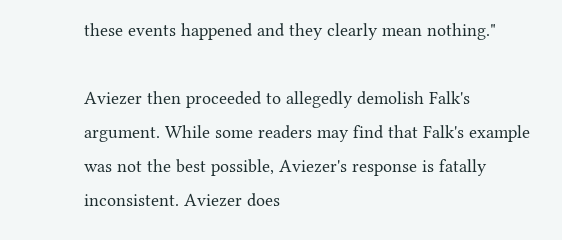these events happened and they clearly mean nothing."

Aviezer then proceeded to allegedly demolish Falk's argument. While some readers may find that Falk's example was not the best possible, Aviezer's response is fatally inconsistent. Aviezer does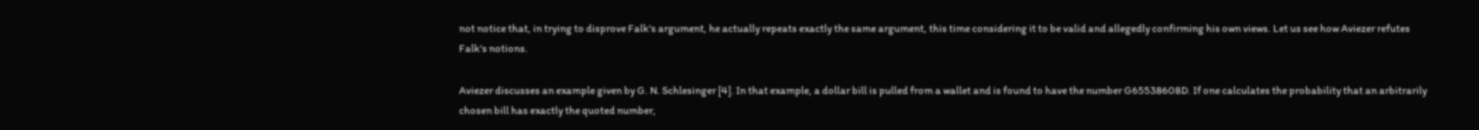not notice that, in trying to disprove Falk's argument, he actually repeats exactly the same argument, this time considering it to be valid and allegedly confirming his own views. Let us see how Aviezer refutes Falk's notions.

Aviezer discusses an example given by G. N. Schlesinger [4]. In that example, a dollar bill is pulled from a wallet and is found to have the number G65538608D. If one calculates the probability that an arbitrarily chosen bill has exactly the quoted number,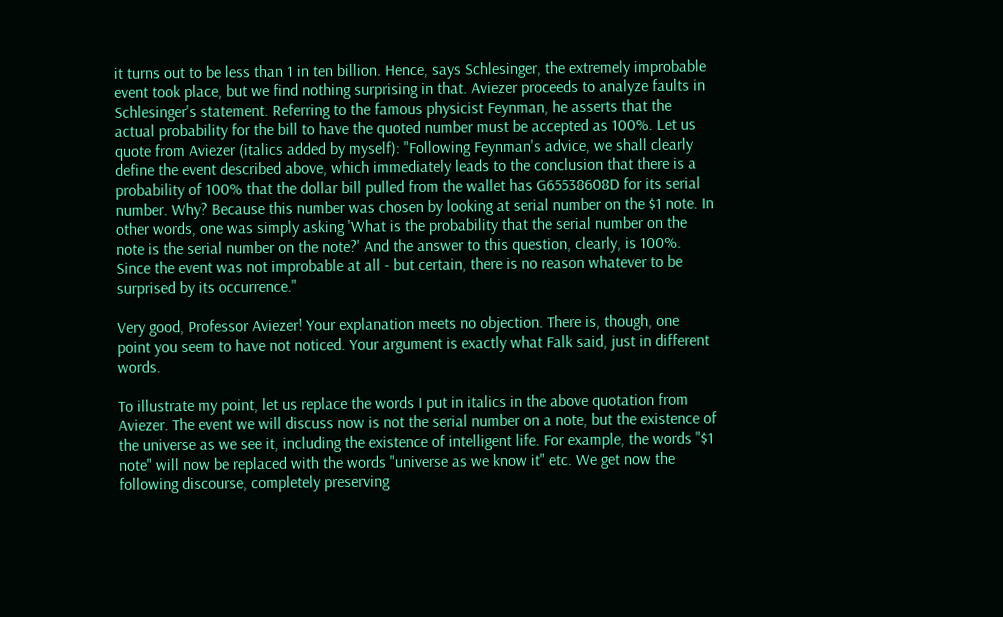it turns out to be less than 1 in ten billion. Hence, says Schlesinger, the extremely improbable event took place, but we find nothing surprising in that. Aviezer proceeds to analyze faults in Schlesinger's statement. Referring to the famous physicist Feynman, he asserts that the actual probability for the bill to have the quoted number must be accepted as 100%. Let us quote from Aviezer (italics added by myself): "Following Feynman's advice, we shall clearly define the event described above, which immediately leads to the conclusion that there is a probability of 100% that the dollar bill pulled from the wallet has G65538608D for its serial number. Why? Because this number was chosen by looking at serial number on the $1 note. In other words, one was simply asking 'What is the probability that the serial number on the note is the serial number on the note?' And the answer to this question, clearly, is 100%. Since the event was not improbable at all - but certain, there is no reason whatever to be surprised by its occurrence."

Very good, Professor Aviezer! Your explanation meets no objection. There is, though, one point you seem to have not noticed. Your argument is exactly what Falk said, just in different words.

To illustrate my point, let us replace the words I put in italics in the above quotation from Aviezer. The event we will discuss now is not the serial number on a note, but the existence of the universe as we see it, including the existence of intelligent life. For example, the words "$1 note" will now be replaced with the words "universe as we know it" etc. We get now the following discourse, completely preserving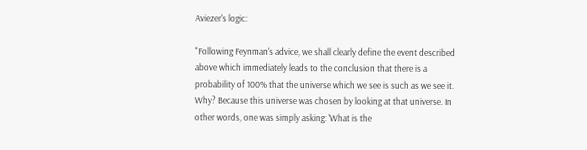Aviezer's logic:

"Following Feynman's advice, we shall clearly define the event described above which immediately leads to the conclusion that there is a probability of 100% that the universe which we see is such as we see it. Why? Because this universe was chosen by looking at that universe. In other words, one was simply asking: 'What is the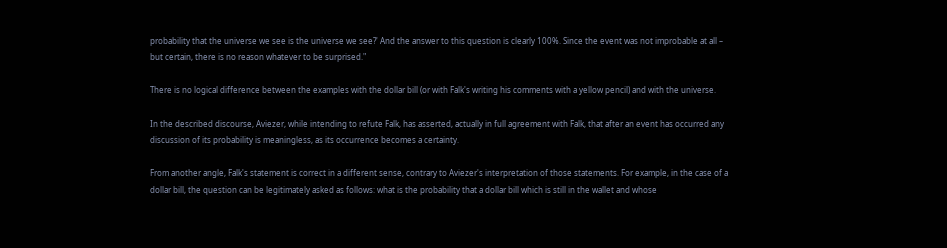probability that the universe we see is the universe we see?' And the answer to this question is clearly 100%. Since the event was not improbable at all – but certain, there is no reason whatever to be surprised."

There is no logical difference between the examples with the dollar bill (or with Falk's writing his comments with a yellow pencil) and with the universe.

In the described discourse, Aviezer, while intending to refute Falk, has asserted, actually in full agreement with Falk, that after an event has occurred any discussion of its probability is meaningless, as its occurrence becomes a certainty.

From another angle, Falk's statement is correct in a different sense, contrary to Aviezer's interpretation of those statements. For example, in the case of a dollar bill, the question can be legitimately asked as follows: what is the probability that a dollar bill which is still in the wallet and whose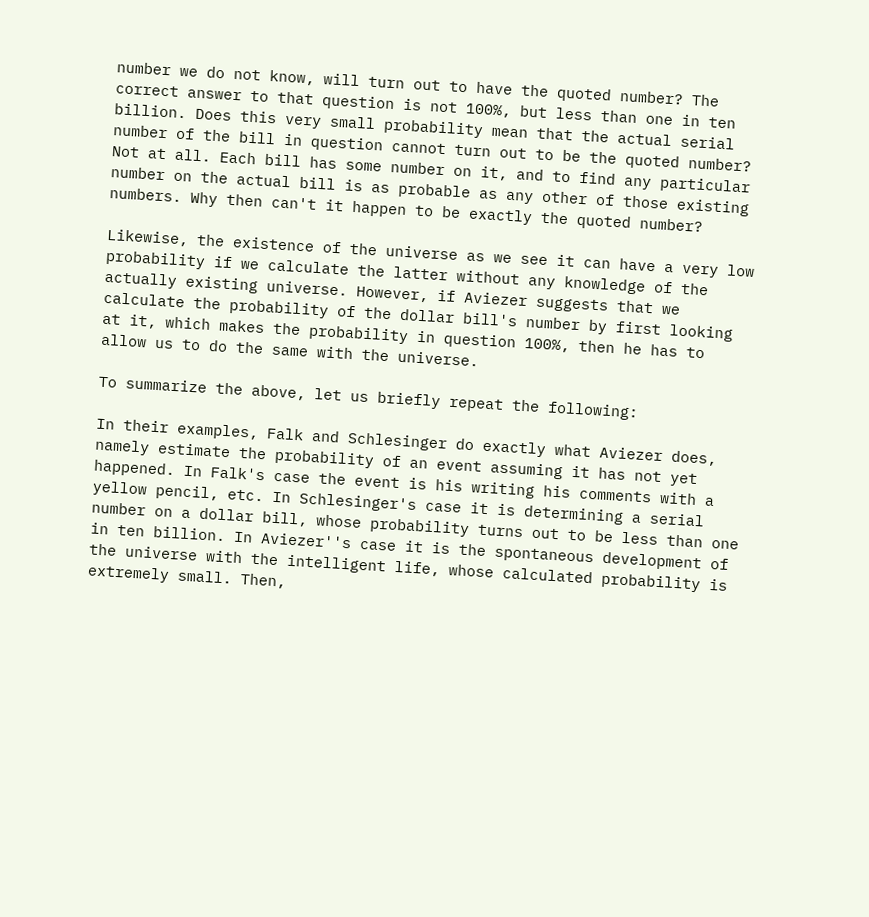number we do not know, will turn out to have the quoted number? The correct answer to that question is not 100%, but less than one in ten billion. Does this very small probability mean that the actual serial number of the bill in question cannot turn out to be the quoted number? Not at all. Each bill has some number on it, and to find any particular number on the actual bill is as probable as any other of those existing numbers. Why then can't it happen to be exactly the quoted number?

Likewise, the existence of the universe as we see it can have a very low probability if we calculate the latter without any knowledge of the actually existing universe. However, if Aviezer suggests that we calculate the probability of the dollar bill's number by first looking at it, which makes the probability in question 100%, then he has to allow us to do the same with the universe.

To summarize the above, let us briefly repeat the following:

In their examples, Falk and Schlesinger do exactly what Aviezer does, namely estimate the probability of an event assuming it has not yet happened. In Falk's case the event is his writing his comments with a yellow pencil, etc. In Schlesinger's case it is determining a serial number on a dollar bill, whose probability turns out to be less than one in ten billion. In Aviezer''s case it is the spontaneous development of the universe with the intelligent life, whose calculated probability is extremely small. Then,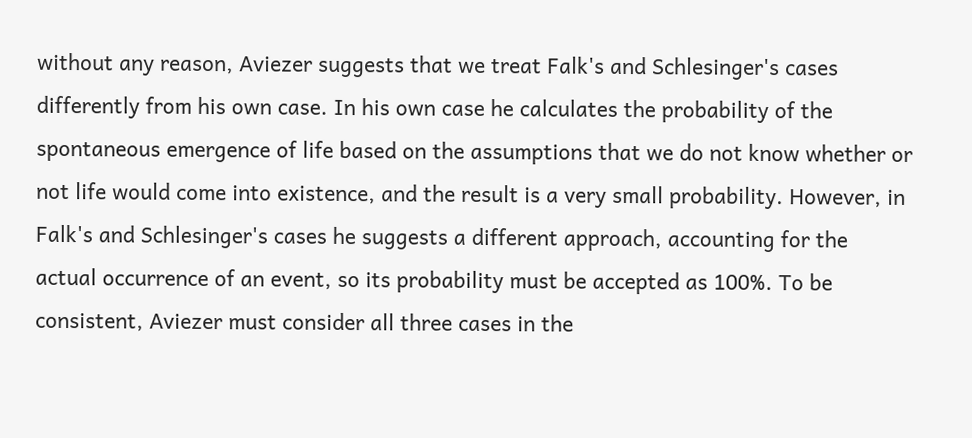without any reason, Aviezer suggests that we treat Falk's and Schlesinger's cases differently from his own case. In his own case he calculates the probability of the spontaneous emergence of life based on the assumptions that we do not know whether or not life would come into existence, and the result is a very small probability. However, in Falk's and Schlesinger's cases he suggests a different approach, accounting for the actual occurrence of an event, so its probability must be accepted as 100%. To be consistent, Aviezer must consider all three cases in the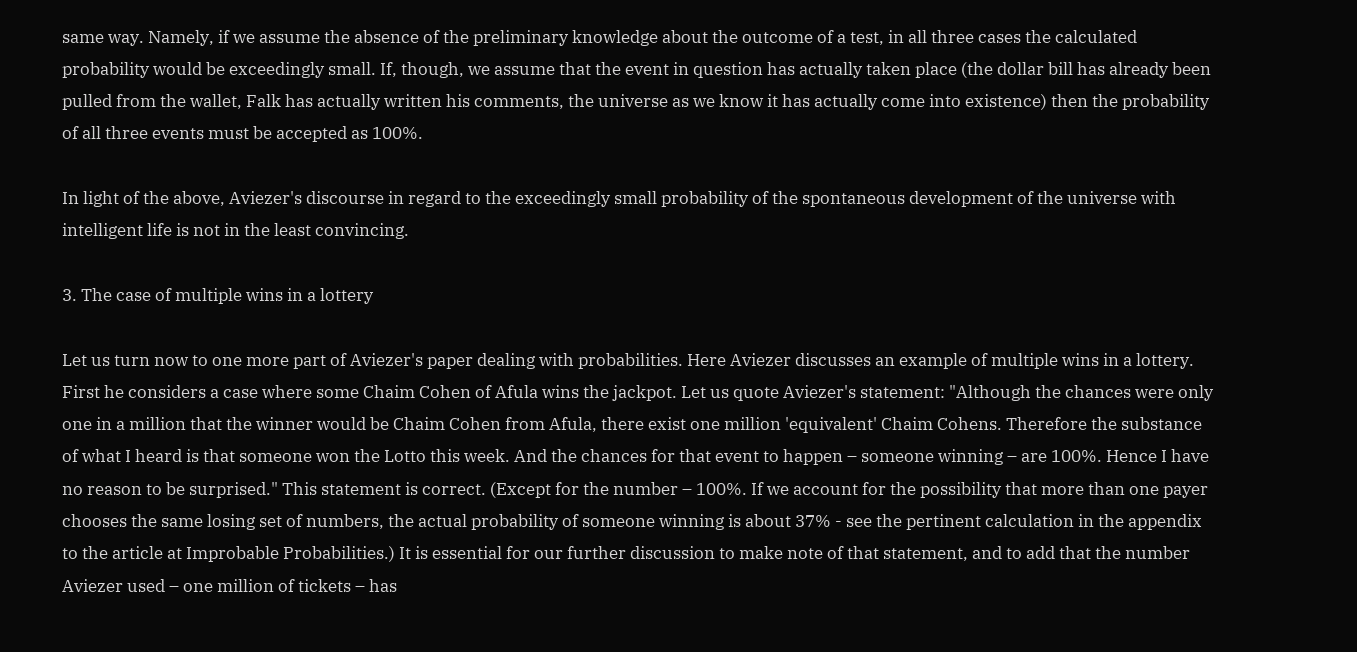same way. Namely, if we assume the absence of the preliminary knowledge about the outcome of a test, in all three cases the calculated probability would be exceedingly small. If, though, we assume that the event in question has actually taken place (the dollar bill has already been pulled from the wallet, Falk has actually written his comments, the universe as we know it has actually come into existence) then the probability of all three events must be accepted as 100%.

In light of the above, Aviezer's discourse in regard to the exceedingly small probability of the spontaneous development of the universe with intelligent life is not in the least convincing.

3. The case of multiple wins in a lottery

Let us turn now to one more part of Aviezer's paper dealing with probabilities. Here Aviezer discusses an example of multiple wins in a lottery. First he considers a case where some Chaim Cohen of Afula wins the jackpot. Let us quote Aviezer's statement: "Although the chances were only one in a million that the winner would be Chaim Cohen from Afula, there exist one million 'equivalent' Chaim Cohens. Therefore the substance of what I heard is that someone won the Lotto this week. And the chances for that event to happen – someone winning – are 100%. Hence I have no reason to be surprised." This statement is correct. (Except for the number – 100%. If we account for the possibility that more than one payer chooses the same losing set of numbers, the actual probability of someone winning is about 37% - see the pertinent calculation in the appendix to the article at Improbable Probabilities.) It is essential for our further discussion to make note of that statement, and to add that the number Aviezer used – one million of tickets – has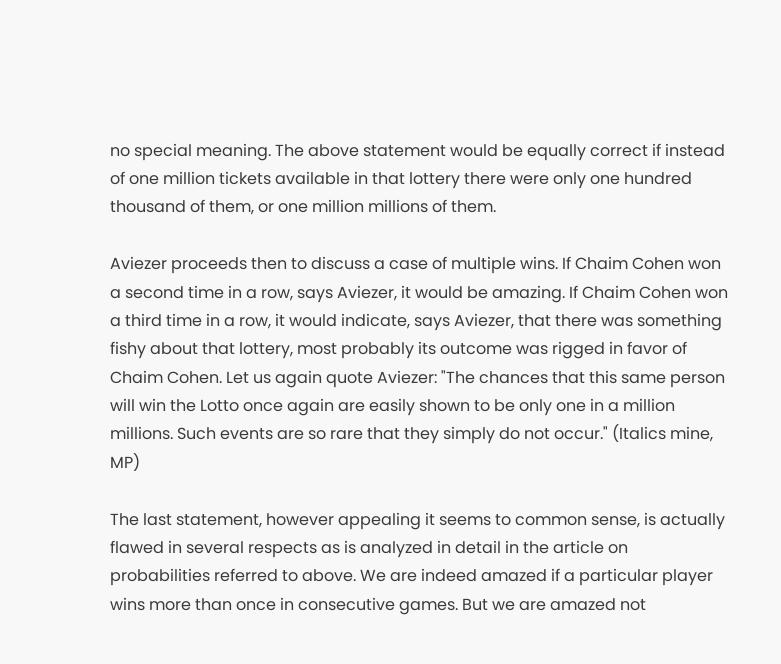no special meaning. The above statement would be equally correct if instead of one million tickets available in that lottery there were only one hundred thousand of them, or one million millions of them.

Aviezer proceeds then to discuss a case of multiple wins. If Chaim Cohen won a second time in a row, says Aviezer, it would be amazing. If Chaim Cohen won a third time in a row, it would indicate, says Aviezer, that there was something fishy about that lottery, most probably its outcome was rigged in favor of Chaim Cohen. Let us again quote Aviezer: "The chances that this same person will win the Lotto once again are easily shown to be only one in a million millions. Such events are so rare that they simply do not occur." (Italics mine, MP)

The last statement, however appealing it seems to common sense, is actually flawed in several respects as is analyzed in detail in the article on probabilities referred to above. We are indeed amazed if a particular player wins more than once in consecutive games. But we are amazed not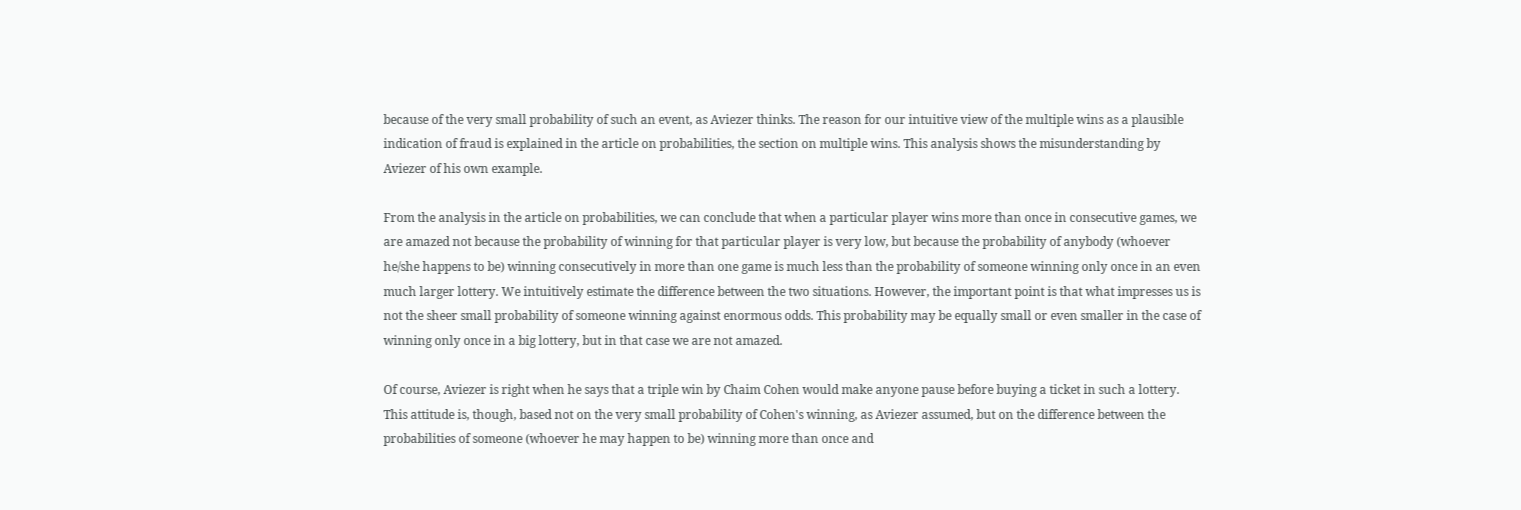because of the very small probability of such an event, as Aviezer thinks. The reason for our intuitive view of the multiple wins as a plausible indication of fraud is explained in the article on probabilities, the section on multiple wins. This analysis shows the misunderstanding by Aviezer of his own example.

From the analysis in the article on probabilities, we can conclude that when a particular player wins more than once in consecutive games, we are amazed not because the probability of winning for that particular player is very low, but because the probability of anybody (whoever he/she happens to be) winning consecutively in more than one game is much less than the probability of someone winning only once in an even much larger lottery. We intuitively estimate the difference between the two situations. However, the important point is that what impresses us is not the sheer small probability of someone winning against enormous odds. This probability may be equally small or even smaller in the case of winning only once in a big lottery, but in that case we are not amazed.

Of course, Aviezer is right when he says that a triple win by Chaim Cohen would make anyone pause before buying a ticket in such a lottery. This attitude is, though, based not on the very small probability of Cohen's winning, as Aviezer assumed, but on the difference between the probabilities of someone (whoever he may happen to be) winning more than once and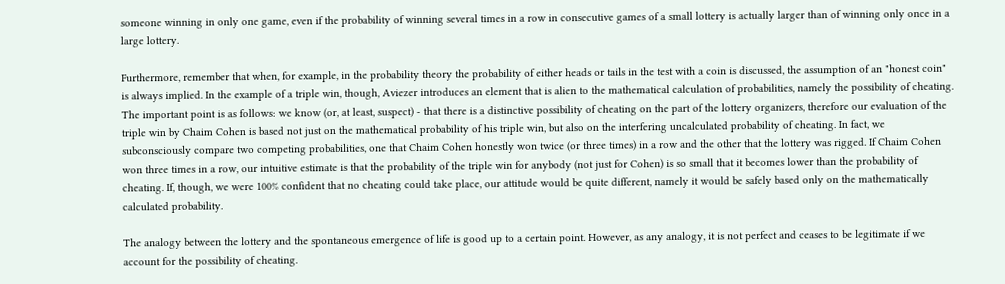someone winning in only one game, even if the probability of winning several times in a row in consecutive games of a small lottery is actually larger than of winning only once in a large lottery.

Furthermore, remember that when, for example, in the probability theory the probability of either heads or tails in the test with a coin is discussed, the assumption of an "honest coin" is always implied. In the example of a triple win, though, Aviezer introduces an element that is alien to the mathematical calculation of probabilities, namely the possibility of cheating. The important point is as follows: we know (or, at least, suspect) - that there is a distinctive possibility of cheating on the part of the lottery organizers, therefore our evaluation of the triple win by Chaim Cohen is based not just on the mathematical probability of his triple win, but also on the interfering uncalculated probability of cheating. In fact, we subconsciously compare two competing probabilities, one that Chaim Cohen honestly won twice (or three times) in a row and the other that the lottery was rigged. If Chaim Cohen won three times in a row, our intuitive estimate is that the probability of the triple win for anybody (not just for Cohen) is so small that it becomes lower than the probability of cheating. If, though, we were 100% confident that no cheating could take place, our attitude would be quite different, namely it would be safely based only on the mathematically calculated probability.

The analogy between the lottery and the spontaneous emergence of life is good up to a certain point. However, as any analogy, it is not perfect and ceases to be legitimate if we account for the possibility of cheating.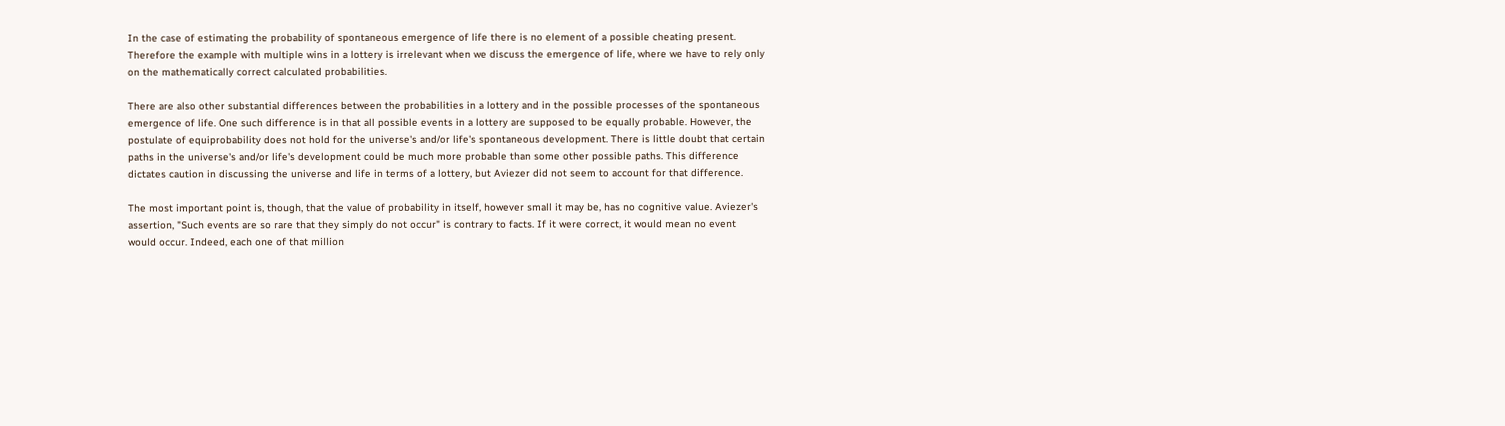In the case of estimating the probability of spontaneous emergence of life there is no element of a possible cheating present. Therefore the example with multiple wins in a lottery is irrelevant when we discuss the emergence of life, where we have to rely only on the mathematically correct calculated probabilities.

There are also other substantial differences between the probabilities in a lottery and in the possible processes of the spontaneous emergence of life. One such difference is in that all possible events in a lottery are supposed to be equally probable. However, the postulate of equiprobability does not hold for the universe's and/or life's spontaneous development. There is little doubt that certain paths in the universe's and/or life's development could be much more probable than some other possible paths. This difference dictates caution in discussing the universe and life in terms of a lottery, but Aviezer did not seem to account for that difference.

The most important point is, though, that the value of probability in itself, however small it may be, has no cognitive value. Aviezer's assertion, "Such events are so rare that they simply do not occur" is contrary to facts. If it were correct, it would mean no event would occur. Indeed, each one of that million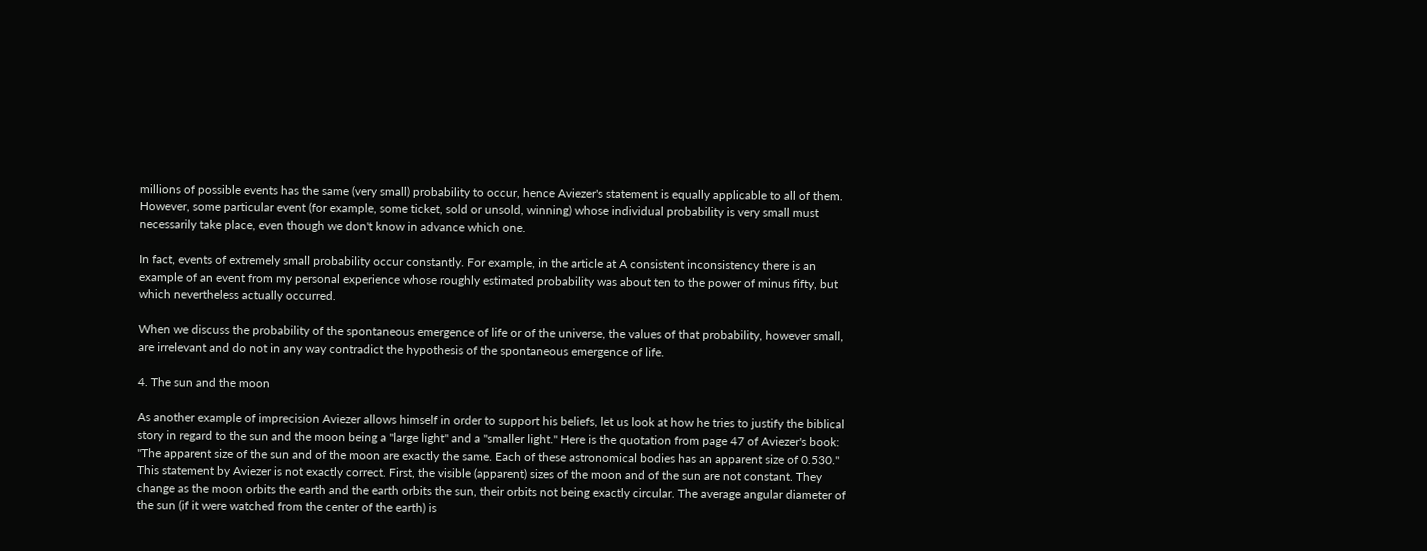millions of possible events has the same (very small) probability to occur, hence Aviezer's statement is equally applicable to all of them. However, some particular event (for example, some ticket, sold or unsold, winning) whose individual probability is very small must necessarily take place, even though we don't know in advance which one.

In fact, events of extremely small probability occur constantly. For example, in the article at A consistent inconsistency there is an example of an event from my personal experience whose roughly estimated probability was about ten to the power of minus fifty, but which nevertheless actually occurred.

When we discuss the probability of the spontaneous emergence of life or of the universe, the values of that probability, however small, are irrelevant and do not in any way contradict the hypothesis of the spontaneous emergence of life.

4. The sun and the moon

As another example of imprecision Aviezer allows himself in order to support his beliefs, let us look at how he tries to justify the biblical story in regard to the sun and the moon being a "large light" and a "smaller light." Here is the quotation from page 47 of Aviezer's book: "The apparent size of the sun and of the moon are exactly the same. Each of these astronomical bodies has an apparent size of 0.530." This statement by Aviezer is not exactly correct. First, the visible (apparent) sizes of the moon and of the sun are not constant. They change as the moon orbits the earth and the earth orbits the sun, their orbits not being exactly circular. The average angular diameter of the sun (if it were watched from the center of the earth) is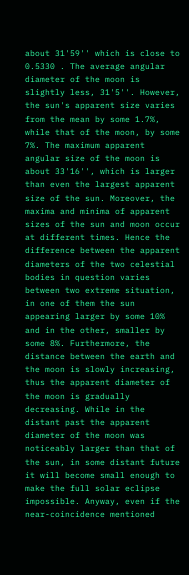about 31'59'' which is close to 0.5330 . The average angular diameter of the moon is slightly less, 31'5''. However, the sun's apparent size varies from the mean by some 1.7%, while that of the moon, by some 7%. The maximum apparent angular size of the moon is about 33'16'', which is larger than even the largest apparent size of the sun. Moreover, the maxima and minima of apparent sizes of the sun and moon occur at different times. Hence the difference between the apparent diameters of the two celestial bodies in question varies between two extreme situation, in one of them the sun appearing larger by some 10% and in the other, smaller by some 8%. Furthermore, the distance between the earth and the moon is slowly increasing, thus the apparent diameter of the moon is gradually decreasing. While in the distant past the apparent diameter of the moon was noticeably larger than that of the sun, in some distant future it will become small enough to make the full solar eclipse impossible. Anyway, even if the near-coincidence mentioned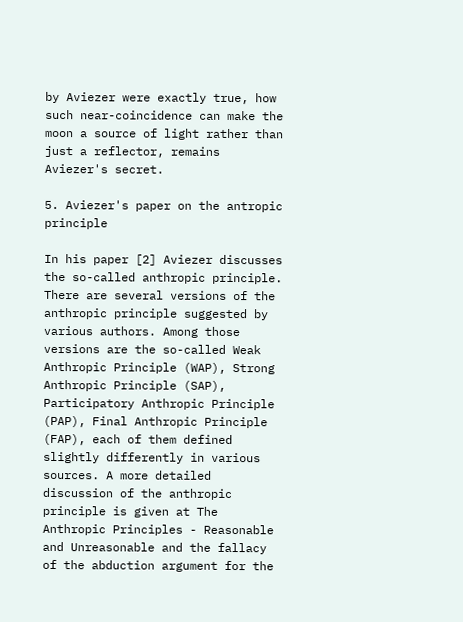by Aviezer were exactly true, how such near-coincidence can make the moon a source of light rather than just a reflector, remains Aviezer's secret.

5. Aviezer's paper on the antropic principle

In his paper [2] Aviezer discusses the so-called anthropic principle. There are several versions of the anthropic principle suggested by various authors. Among those versions are the so-called Weak Anthropic Principle (WAP), Strong Anthropic Principle (SAP), Participatory Anthropic Principle (PAP), Final Anthropic Principle (FAP), each of them defined slightly differently in various sources. A more detailed discussion of the anthropic principle is given at The Anthropic Principles - Reasonable and Unreasonable and the fallacy of the abduction argument for the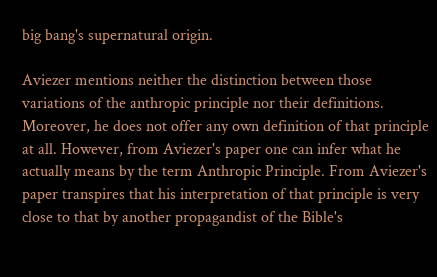big bang's supernatural origin.

Aviezer mentions neither the distinction between those variations of the anthropic principle nor their definitions. Moreover, he does not offer any own definition of that principle at all. However, from Aviezer's paper one can infer what he actually means by the term Anthropic Principle. From Aviezer's paper transpires that his interpretation of that principle is very close to that by another propagandist of the Bible's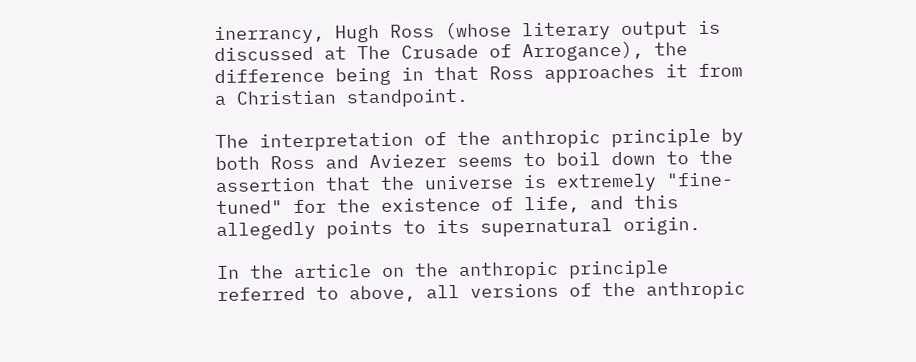inerrancy, Hugh Ross (whose literary output is discussed at The Crusade of Arrogance), the difference being in that Ross approaches it from a Christian standpoint.

The interpretation of the anthropic principle by both Ross and Aviezer seems to boil down to the assertion that the universe is extremely "fine-tuned" for the existence of life, and this allegedly points to its supernatural origin.

In the article on the anthropic principle referred to above, all versions of the anthropic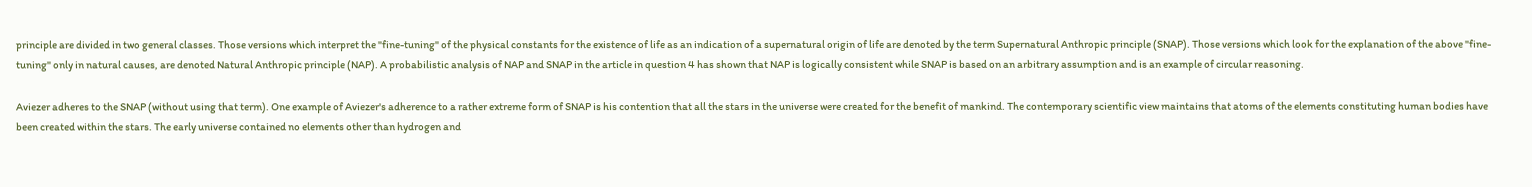principle are divided in two general classes. Those versions which interpret the "fine-tuning" of the physical constants for the existence of life as an indication of a supernatural origin of life are denoted by the term Supernatural Anthropic principle (SNAP). Those versions which look for the explanation of the above "fine-tuning" only in natural causes, are denoted Natural Anthropic principle (NAP). A probabilistic analysis of NAP and SNAP in the article in question 4 has shown that NAP is logically consistent while SNAP is based on an arbitrary assumption and is an example of circular reasoning.

Aviezer adheres to the SNAP (without using that term). One example of Aviezer's adherence to a rather extreme form of SNAP is his contention that all the stars in the universe were created for the benefit of mankind. The contemporary scientific view maintains that atoms of the elements constituting human bodies have been created within the stars. The early universe contained no elements other than hydrogen and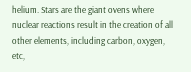helium. Stars are the giant ovens where nuclear reactions result in the creation of all other elements, including carbon, oxygen, etc,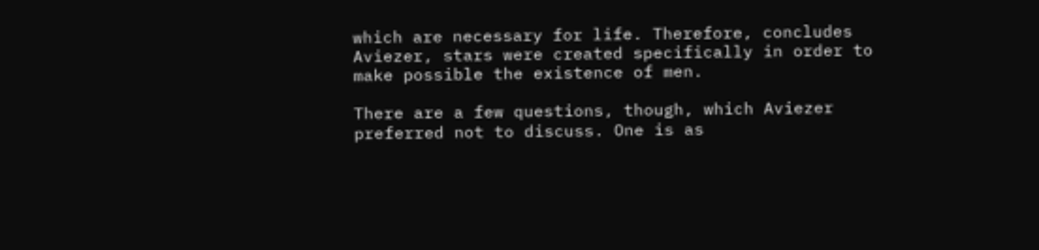which are necessary for life. Therefore, concludes Aviezer, stars were created specifically in order to make possible the existence of men.

There are a few questions, though, which Aviezer preferred not to discuss. One is as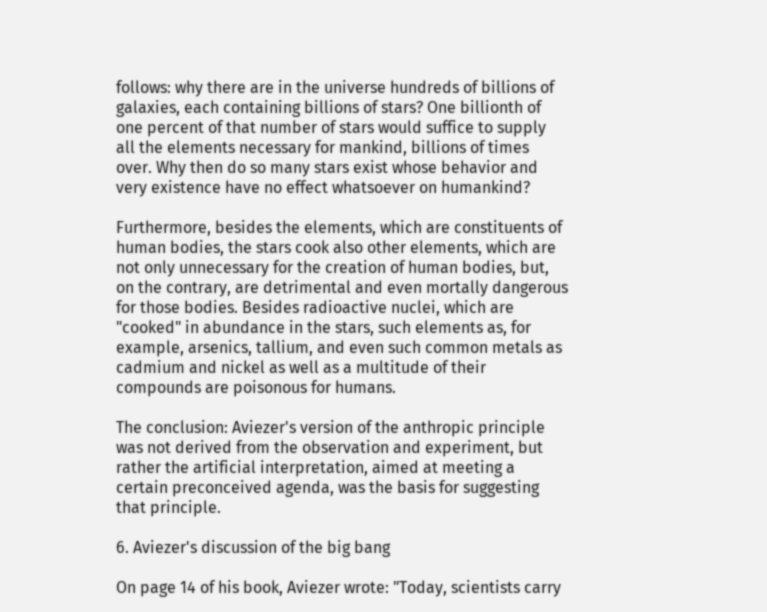follows: why there are in the universe hundreds of billions of galaxies, each containing billions of stars? One billionth of one percent of that number of stars would suffice to supply all the elements necessary for mankind, billions of times over. Why then do so many stars exist whose behavior and very existence have no effect whatsoever on humankind?

Furthermore, besides the elements, which are constituents of human bodies, the stars cook also other elements, which are not only unnecessary for the creation of human bodies, but, on the contrary, are detrimental and even mortally dangerous for those bodies. Besides radioactive nuclei, which are "cooked" in abundance in the stars, such elements as, for example, arsenics, tallium, and even such common metals as cadmium and nickel as well as a multitude of their compounds are poisonous for humans.

The conclusion: Aviezer's version of the anthropic principle was not derived from the observation and experiment, but rather the artificial interpretation, aimed at meeting a certain preconceived agenda, was the basis for suggesting that principle.

6. Aviezer's discussion of the big bang

On page 14 of his book, Aviezer wrote: "Today, scientists carry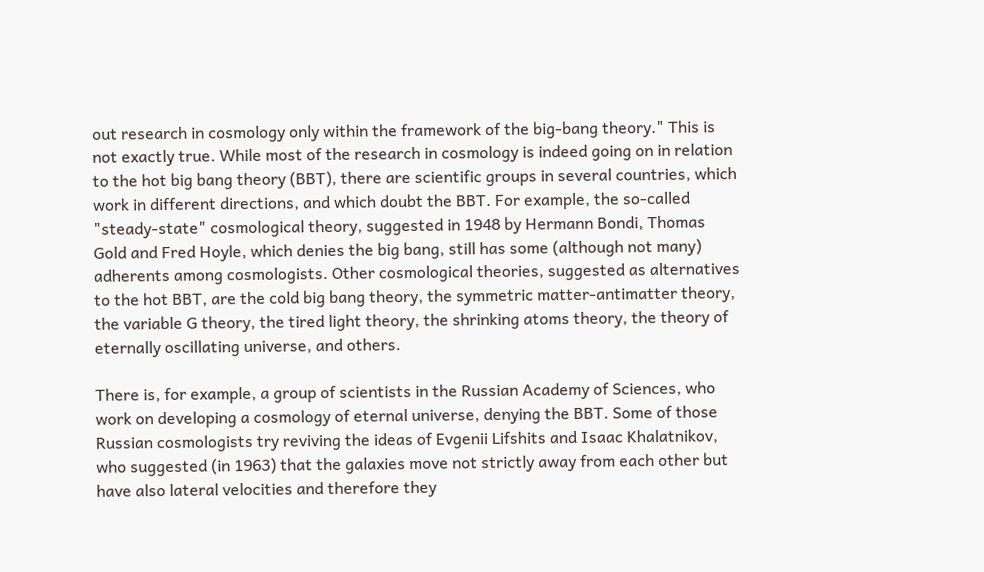out research in cosmology only within the framework of the big-bang theory." This is not exactly true. While most of the research in cosmology is indeed going on in relation to the hot big bang theory (BBT), there are scientific groups in several countries, which work in different directions, and which doubt the BBT. For example, the so-called "steady-state" cosmological theory, suggested in 1948 by Hermann Bondi, Thomas Gold and Fred Hoyle, which denies the big bang, still has some (although not many) adherents among cosmologists. Other cosmological theories, suggested as alternatives to the hot BBT, are the cold big bang theory, the symmetric matter-antimatter theory, the variable G theory, the tired light theory, the shrinking atoms theory, the theory of eternally oscillating universe, and others.

There is, for example, a group of scientists in the Russian Academy of Sciences, who work on developing a cosmology of eternal universe, denying the BBT. Some of those Russian cosmologists try reviving the ideas of Evgenii Lifshits and Isaac Khalatnikov, who suggested (in 1963) that the galaxies move not strictly away from each other but have also lateral velocities and therefore they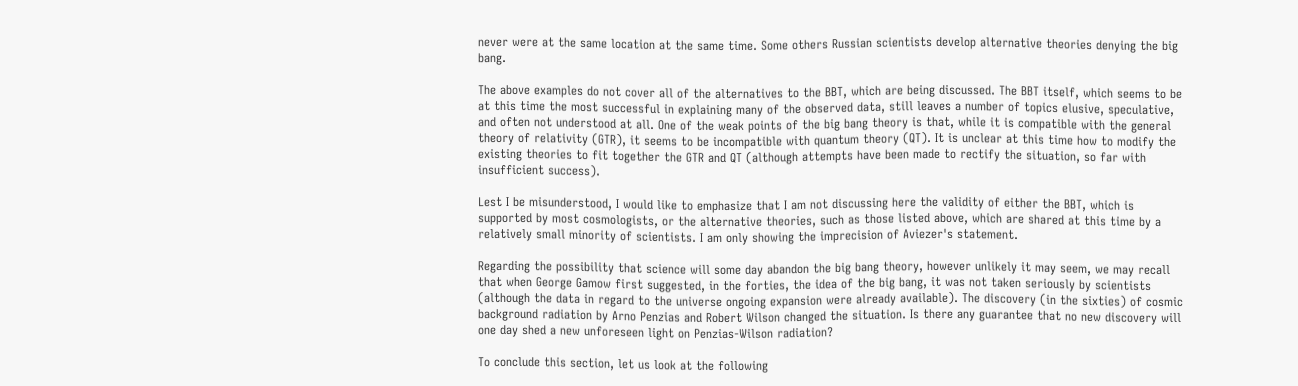never were at the same location at the same time. Some others Russian scientists develop alternative theories denying the big bang.

The above examples do not cover all of the alternatives to the BBT, which are being discussed. The BBT itself, which seems to be at this time the most successful in explaining many of the observed data, still leaves a number of topics elusive, speculative, and often not understood at all. One of the weak points of the big bang theory is that, while it is compatible with the general theory of relativity (GTR), it seems to be incompatible with quantum theory (QT). It is unclear at this time how to modify the existing theories to fit together the GTR and QT (although attempts have been made to rectify the situation, so far with insufficient success).

Lest I be misunderstood, I would like to emphasize that I am not discussing here the validity of either the BBT, which is supported by most cosmologists, or the alternative theories, such as those listed above, which are shared at this time by a relatively small minority of scientists. I am only showing the imprecision of Aviezer's statement.

Regarding the possibility that science will some day abandon the big bang theory, however unlikely it may seem, we may recall that when George Gamow first suggested, in the forties, the idea of the big bang, it was not taken seriously by scientists (although the data in regard to the universe ongoing expansion were already available). The discovery (in the sixties) of cosmic background radiation by Arno Penzias and Robert Wilson changed the situation. Is there any guarantee that no new discovery will one day shed a new unforeseen light on Penzias-Wilson radiation?

To conclude this section, let us look at the following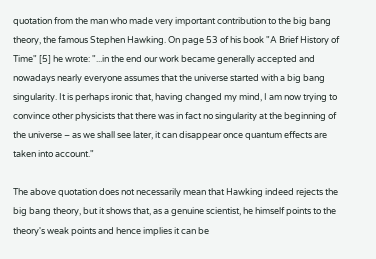quotation from the man who made very important contribution to the big bang theory, the famous Stephen Hawking. On page 53 of his book "A Brief History of Time" [5] he wrote: "...in the end our work became generally accepted and nowadays nearly everyone assumes that the universe started with a big bang singularity. It is perhaps ironic that, having changed my mind, I am now trying to convince other physicists that there was in fact no singularity at the beginning of the universe – as we shall see later, it can disappear once quantum effects are taken into account."

The above quotation does not necessarily mean that Hawking indeed rejects the big bang theory, but it shows that, as a genuine scientist, he himself points to the theory's weak points and hence implies it can be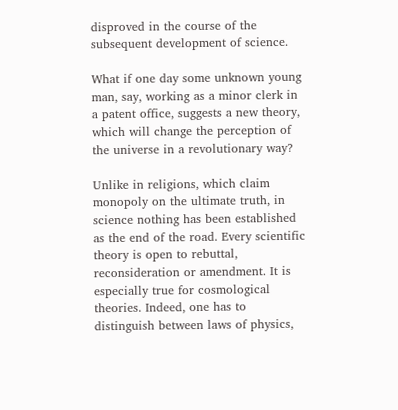disproved in the course of the subsequent development of science.

What if one day some unknown young man, say, working as a minor clerk in a patent office, suggests a new theory, which will change the perception of the universe in a revolutionary way?

Unlike in religions, which claim monopoly on the ultimate truth, in science nothing has been established as the end of the road. Every scientific theory is open to rebuttal, reconsideration or amendment. It is especially true for cosmological theories. Indeed, one has to distinguish between laws of physics,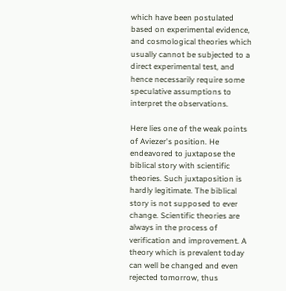which have been postulated based on experimental evidence, and cosmological theories which usually cannot be subjected to a direct experimental test, and hence necessarily require some speculative assumptions to interpret the observations.

Here lies one of the weak points of Aviezer's position. He endeavored to juxtapose the biblical story with scientific theories. Such juxtaposition is hardly legitimate. The biblical story is not supposed to ever change. Scientific theories are always in the process of verification and improvement. A theory which is prevalent today can well be changed and even rejected tomorrow, thus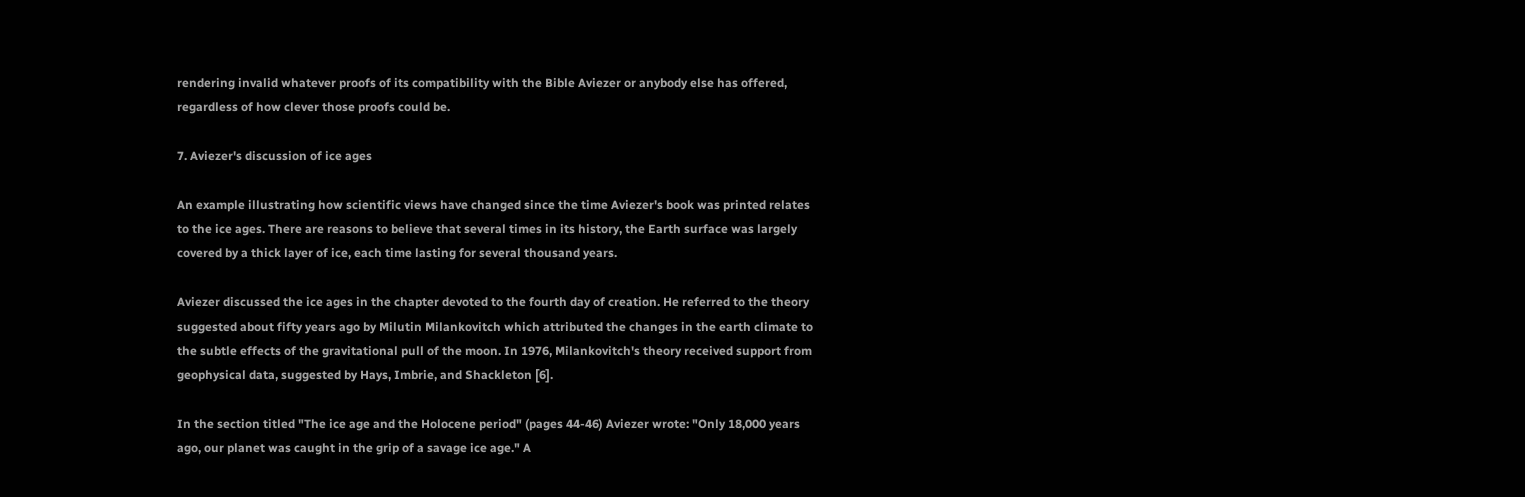rendering invalid whatever proofs of its compatibility with the Bible Aviezer or anybody else has offered, regardless of how clever those proofs could be.

7. Aviezer's discussion of ice ages

An example illustrating how scientific views have changed since the time Aviezer's book was printed relates to the ice ages. There are reasons to believe that several times in its history, the Earth surface was largely covered by a thick layer of ice, each time lasting for several thousand years.

Aviezer discussed the ice ages in the chapter devoted to the fourth day of creation. He referred to the theory suggested about fifty years ago by Milutin Milankovitch which attributed the changes in the earth climate to the subtle effects of the gravitational pull of the moon. In 1976, Milankovitch's theory received support from geophysical data, suggested by Hays, Imbrie, and Shackleton [6].

In the section titled "The ice age and the Holocene period" (pages 44-46) Aviezer wrote: "Only 18,000 years ago, our planet was caught in the grip of a savage ice age." A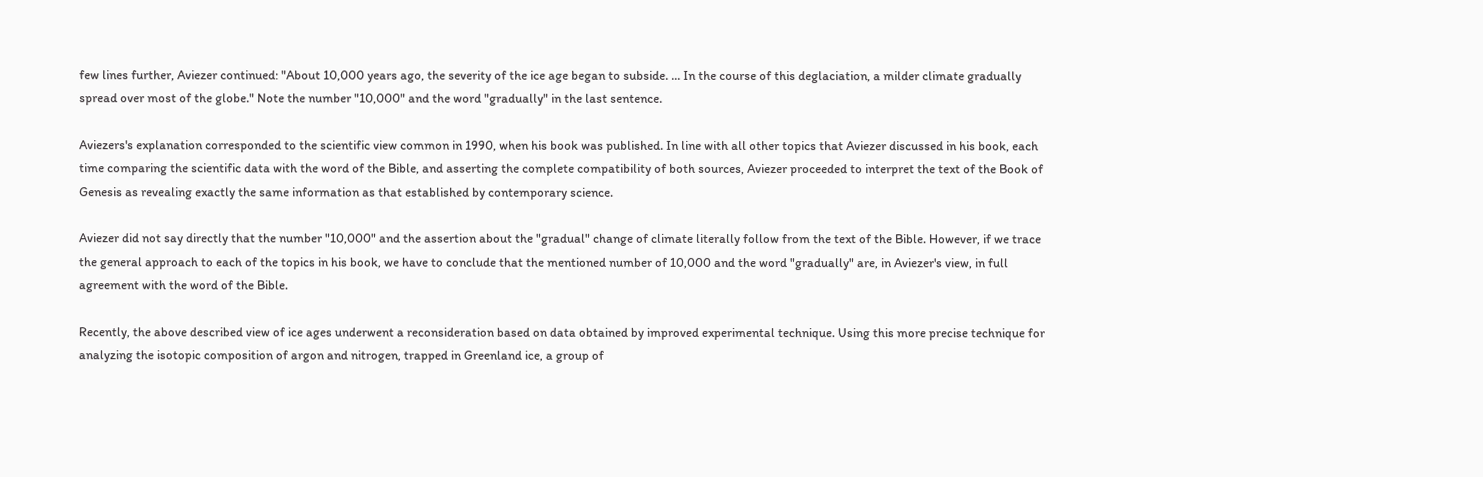few lines further, Aviezer continued: "About 10,000 years ago, the severity of the ice age began to subside. ... In the course of this deglaciation, a milder climate gradually spread over most of the globe." Note the number "10,000" and the word "gradually" in the last sentence.

Aviezers's explanation corresponded to the scientific view common in 1990, when his book was published. In line with all other topics that Aviezer discussed in his book, each time comparing the scientific data with the word of the Bible, and asserting the complete compatibility of both sources, Aviezer proceeded to interpret the text of the Book of Genesis as revealing exactly the same information as that established by contemporary science.

Aviezer did not say directly that the number "10,000" and the assertion about the "gradual" change of climate literally follow from the text of the Bible. However, if we trace the general approach to each of the topics in his book, we have to conclude that the mentioned number of 10,000 and the word "gradually" are, in Aviezer's view, in full agreement with the word of the Bible.

Recently, the above described view of ice ages underwent a reconsideration based on data obtained by improved experimental technique. Using this more precise technique for analyzing the isotopic composition of argon and nitrogen, trapped in Greenland ice, a group of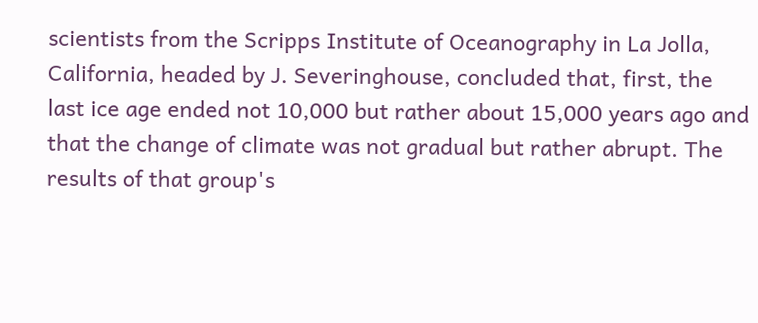scientists from the Scripps Institute of Oceanography in La Jolla, California, headed by J. Severinghouse, concluded that, first, the last ice age ended not 10,000 but rather about 15,000 years ago and that the change of climate was not gradual but rather abrupt. The results of that group's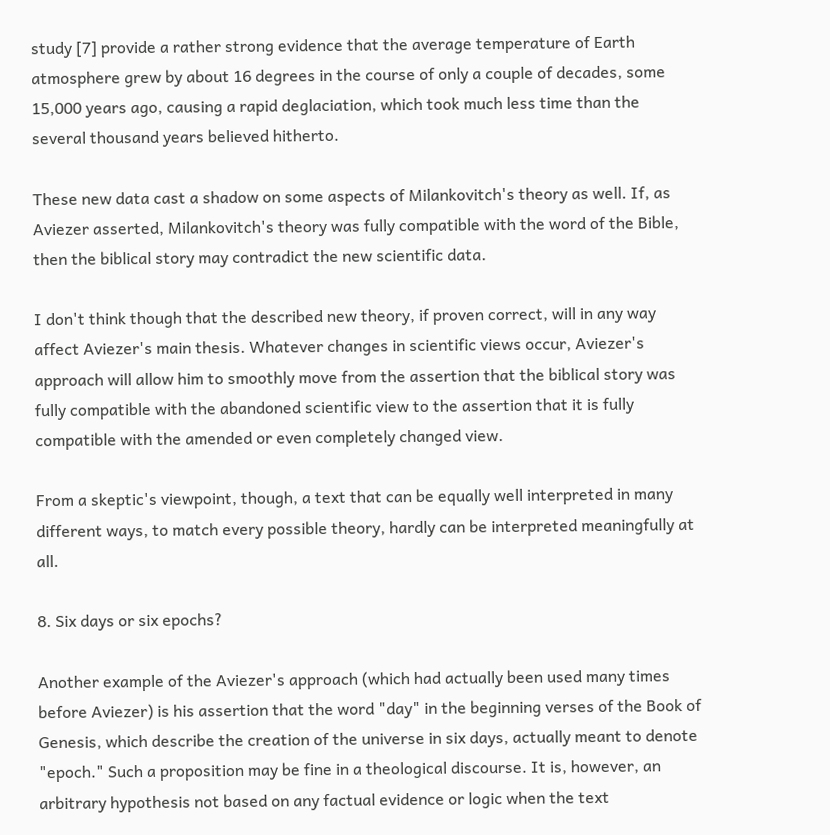study [7] provide a rather strong evidence that the average temperature of Earth atmosphere grew by about 16 degrees in the course of only a couple of decades, some 15,000 years ago, causing a rapid deglaciation, which took much less time than the several thousand years believed hitherto.

These new data cast a shadow on some aspects of Milankovitch's theory as well. If, as Aviezer asserted, Milankovitch's theory was fully compatible with the word of the Bible, then the biblical story may contradict the new scientific data.

I don't think though that the described new theory, if proven correct, will in any way affect Aviezer's main thesis. Whatever changes in scientific views occur, Aviezer's approach will allow him to smoothly move from the assertion that the biblical story was fully compatible with the abandoned scientific view to the assertion that it is fully compatible with the amended or even completely changed view.

From a skeptic's viewpoint, though, a text that can be equally well interpreted in many different ways, to match every possible theory, hardly can be interpreted meaningfully at all.

8. Six days or six epochs?

Another example of the Aviezer's approach (which had actually been used many times before Aviezer) is his assertion that the word "day" in the beginning verses of the Book of Genesis, which describe the creation of the universe in six days, actually meant to denote "epoch." Such a proposition may be fine in a theological discourse. It is, however, an arbitrary hypothesis not based on any factual evidence or logic when the text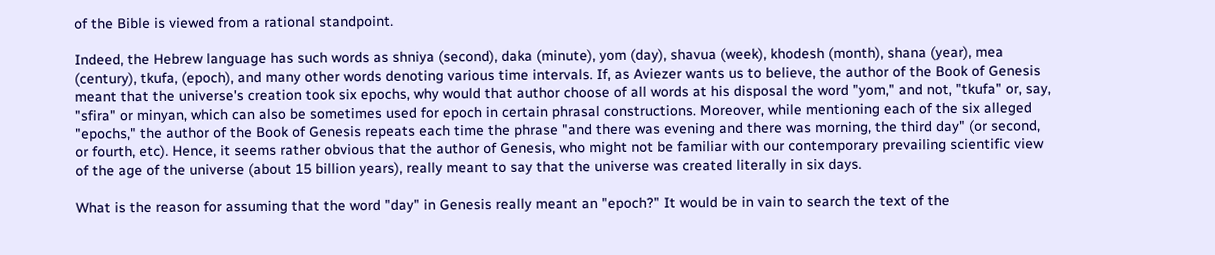of the Bible is viewed from a rational standpoint.

Indeed, the Hebrew language has such words as shniya (second), daka (minute), yom (day), shavua (week), khodesh (month), shana (year), mea (century), tkufa, (epoch), and many other words denoting various time intervals. If, as Aviezer wants us to believe, the author of the Book of Genesis meant that the universe's creation took six epochs, why would that author choose of all words at his disposal the word "yom," and not, "tkufa" or, say, "sfira" or minyan, which can also be sometimes used for epoch in certain phrasal constructions. Moreover, while mentioning each of the six alleged "epochs," the author of the Book of Genesis repeats each time the phrase "and there was evening and there was morning, the third day" (or second, or fourth, etc). Hence, it seems rather obvious that the author of Genesis, who might not be familiar with our contemporary prevailing scientific view of the age of the universe (about 15 billion years), really meant to say that the universe was created literally in six days.

What is the reason for assuming that the word "day" in Genesis really meant an "epoch?" It would be in vain to search the text of the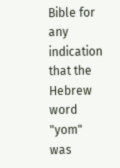Bible for any indication that the Hebrew word "yom" was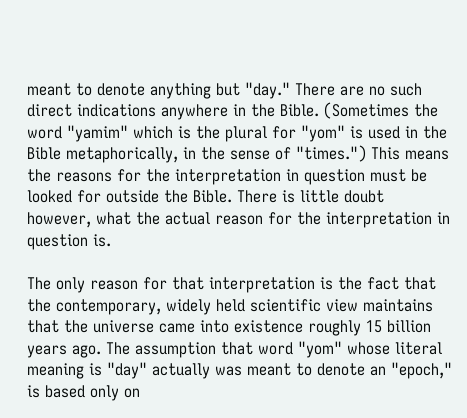meant to denote anything but "day." There are no such direct indications anywhere in the Bible. (Sometimes the word "yamim" which is the plural for "yom" is used in the Bible metaphorically, in the sense of "times.") This means the reasons for the interpretation in question must be looked for outside the Bible. There is little doubt however, what the actual reason for the interpretation in question is.

The only reason for that interpretation is the fact that the contemporary, widely held scientific view maintains that the universe came into existence roughly 15 billion years ago. The assumption that word "yom" whose literal meaning is "day" actually was meant to denote an "epoch," is based only on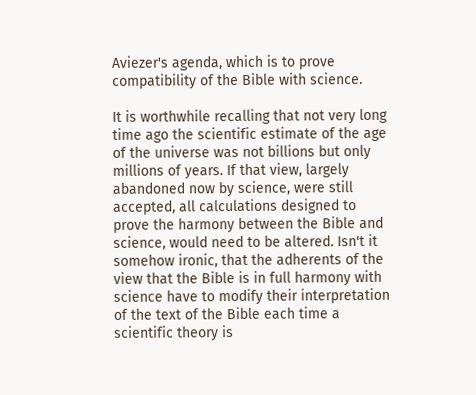Aviezer's agenda, which is to prove compatibility of the Bible with science.

It is worthwhile recalling that not very long time ago the scientific estimate of the age of the universe was not billions but only millions of years. If that view, largely abandoned now by science, were still accepted, all calculations designed to prove the harmony between the Bible and science, would need to be altered. Isn't it somehow ironic, that the adherents of the view that the Bible is in full harmony with science have to modify their interpretation of the text of the Bible each time a scientific theory is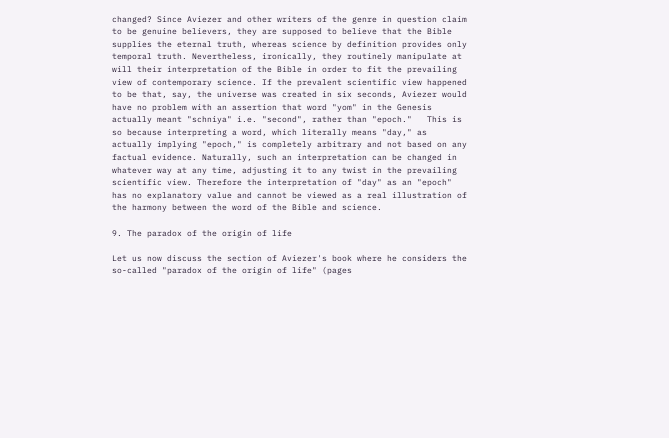changed? Since Aviezer and other writers of the genre in question claim to be genuine believers, they are supposed to believe that the Bible supplies the eternal truth, whereas science by definition provides only temporal truth. Nevertheless, ironically, they routinely manipulate at will their interpretation of the Bible in order to fit the prevailing view of contemporary science. If the prevalent scientific view happened to be that, say, the universe was created in six seconds, Aviezer would have no problem with an assertion that word "yom" in the Genesis actually meant "schniya" i.e. "second", rather than "epoch."   This is so because interpreting a word, which literally means "day," as actually implying "epoch," is completely arbitrary and not based on any factual evidence. Naturally, such an interpretation can be changed in whatever way at any time, adjusting it to any twist in the prevailing scientific view. Therefore the interpretation of "day" as an "epoch" has no explanatory value and cannot be viewed as a real illustration of the harmony between the word of the Bible and science.

9. The paradox of the origin of life

Let us now discuss the section of Aviezer's book where he considers the so-called "paradox of the origin of life" (pages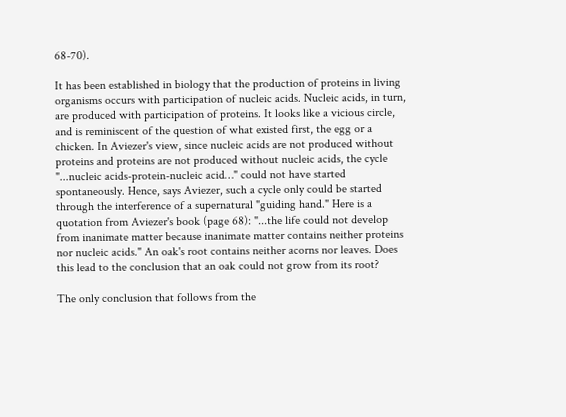68-70).

It has been established in biology that the production of proteins in living organisms occurs with participation of nucleic acids. Nucleic acids, in turn, are produced with participation of proteins. It looks like a vicious circle, and is reminiscent of the question of what existed first, the egg or a chicken. In Aviezer's view, since nucleic acids are not produced without proteins and proteins are not produced without nucleic acids, the cycle "...nucleic acids-protein-nucleic acid…" could not have started spontaneously. Hence, says Aviezer, such a cycle only could be started through the interference of a supernatural "guiding hand." Here is a quotation from Aviezer's book (page 68): "...the life could not develop from inanimate matter because inanimate matter contains neither proteins nor nucleic acids." An oak's root contains neither acorns nor leaves. Does this lead to the conclusion that an oak could not grow from its root?

The only conclusion that follows from the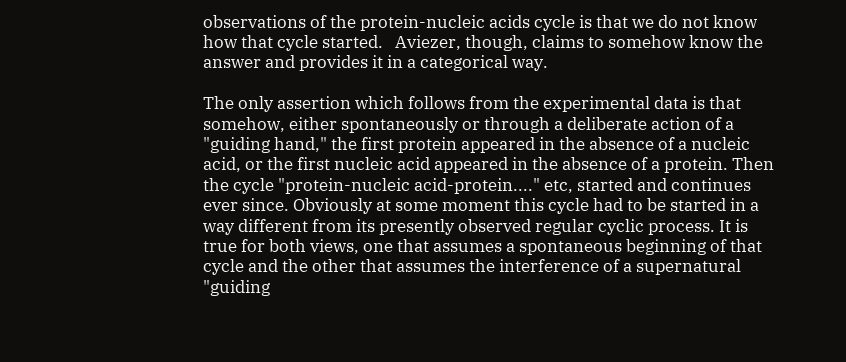observations of the protein-nucleic acids cycle is that we do not know how that cycle started.   Aviezer, though, claims to somehow know the answer and provides it in a categorical way.

The only assertion which follows from the experimental data is that somehow, either spontaneously or through a deliberate action of a "guiding hand," the first protein appeared in the absence of a nucleic acid, or the first nucleic acid appeared in the absence of a protein. Then the cycle "protein-nucleic acid-protein...." etc, started and continues ever since. Obviously at some moment this cycle had to be started in a way different from its presently observed regular cyclic process. It is true for both views, one that assumes a spontaneous beginning of that cycle and the other that assumes the interference of a supernatural "guiding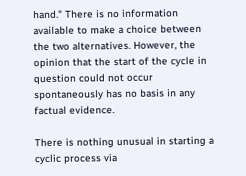hand." There is no information available to make a choice between the two alternatives. However, the opinion that the start of the cycle in question could not occur spontaneously has no basis in any factual evidence.

There is nothing unusual in starting a cyclic process via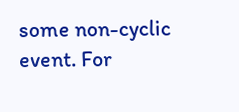some non-cyclic event. For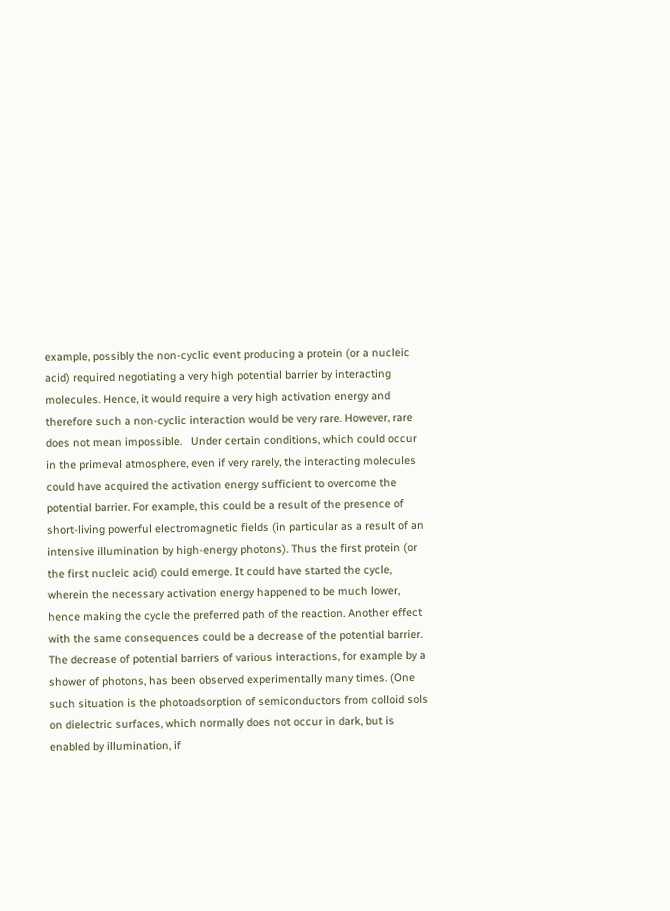example, possibly the non-cyclic event producing a protein (or a nucleic acid) required negotiating a very high potential barrier by interacting molecules. Hence, it would require a very high activation energy and therefore such a non-cyclic interaction would be very rare. However, rare does not mean impossible.   Under certain conditions, which could occur in the primeval atmosphere, even if very rarely, the interacting molecules could have acquired the activation energy sufficient to overcome the potential barrier. For example, this could be a result of the presence of short-living powerful electromagnetic fields (in particular as a result of an intensive illumination by high-energy photons). Thus the first protein (or the first nucleic acid) could emerge. It could have started the cycle, wherein the necessary activation energy happened to be much lower, hence making the cycle the preferred path of the reaction. Another effect with the same consequences could be a decrease of the potential barrier. The decrease of potential barriers of various interactions, for example by a shower of photons, has been observed experimentally many times. (One such situation is the photoadsorption of semiconductors from colloid sols on dielectric surfaces, which normally does not occur in dark, but is enabled by illumination, if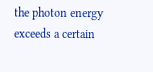the photon energy exceeds a certain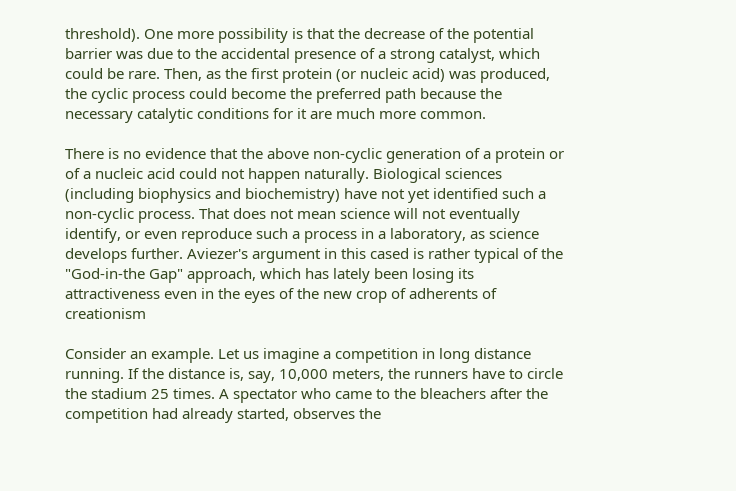threshold). One more possibility is that the decrease of the potential barrier was due to the accidental presence of a strong catalyst, which could be rare. Then, as the first protein (or nucleic acid) was produced, the cyclic process could become the preferred path because the necessary catalytic conditions for it are much more common.

There is no evidence that the above non-cyclic generation of a protein or of a nucleic acid could not happen naturally. Biological sciences (including biophysics and biochemistry) have not yet identified such a non-cyclic process. That does not mean science will not eventually identify, or even reproduce such a process in a laboratory, as science develops further. Aviezer's argument in this cased is rather typical of the "God-in-the Gap" approach, which has lately been losing its attractiveness even in the eyes of the new crop of adherents of creationism

Consider an example. Let us imagine a competition in long distance running. If the distance is, say, 10,000 meters, the runners have to circle the stadium 25 times. A spectator who came to the bleachers after the competition had already started, observes the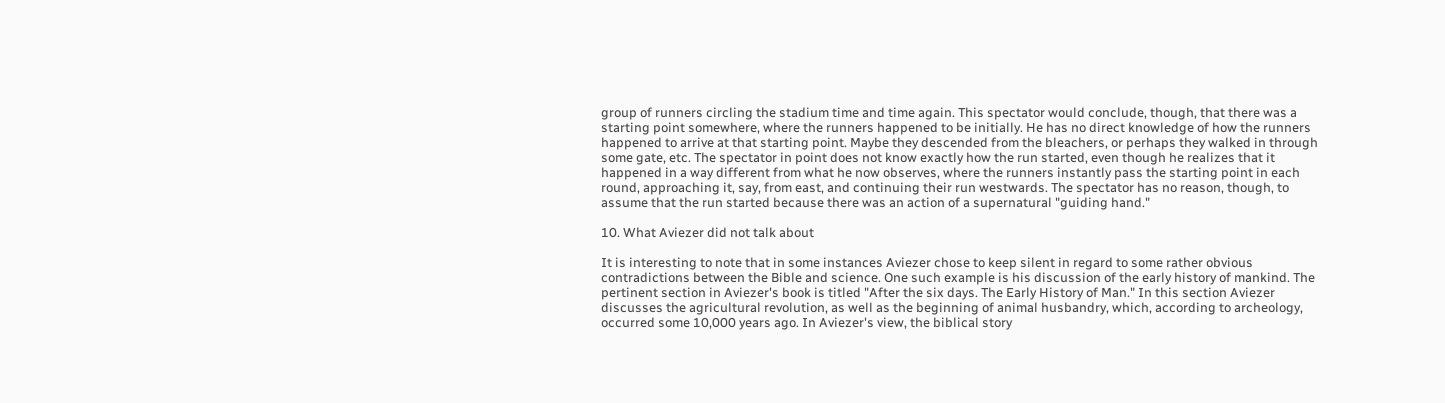group of runners circling the stadium time and time again. This spectator would conclude, though, that there was a starting point somewhere, where the runners happened to be initially. He has no direct knowledge of how the runners happened to arrive at that starting point. Maybe they descended from the bleachers, or perhaps they walked in through some gate, etc. The spectator in point does not know exactly how the run started, even though he realizes that it happened in a way different from what he now observes, where the runners instantly pass the starting point in each round, approaching it, say, from east, and continuing their run westwards. The spectator has no reason, though, to assume that the run started because there was an action of a supernatural "guiding hand."

10. What Aviezer did not talk about

It is interesting to note that in some instances Aviezer chose to keep silent in regard to some rather obvious contradictions between the Bible and science. One such example is his discussion of the early history of mankind. The pertinent section in Aviezer's book is titled "After the six days. The Early History of Man." In this section Aviezer discusses the agricultural revolution, as well as the beginning of animal husbandry, which, according to archeology, occurred some 10,000 years ago. In Aviezer's view, the biblical story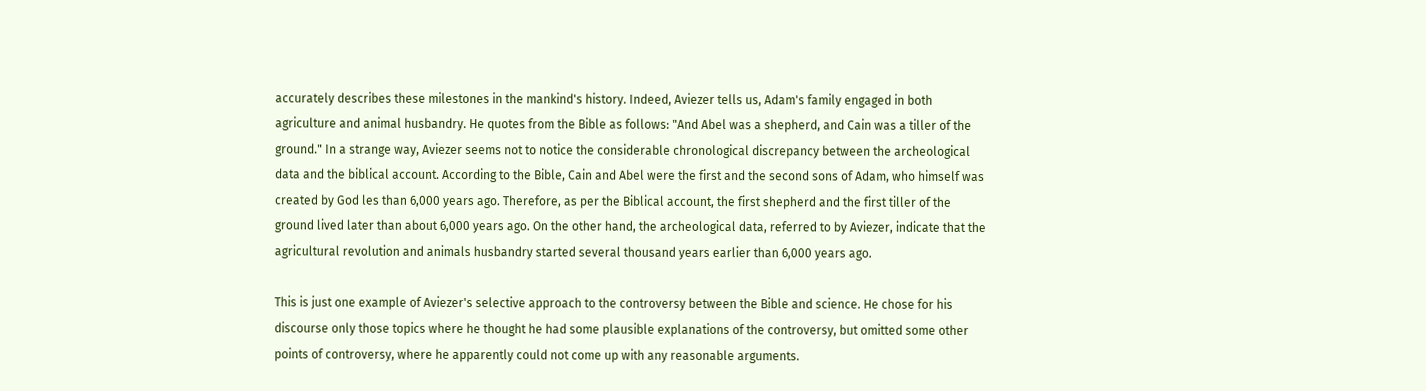accurately describes these milestones in the mankind's history. Indeed, Aviezer tells us, Adam's family engaged in both agriculture and animal husbandry. He quotes from the Bible as follows: "And Abel was a shepherd, and Cain was a tiller of the ground." In a strange way, Aviezer seems not to notice the considerable chronological discrepancy between the archeological data and the biblical account. According to the Bible, Cain and Abel were the first and the second sons of Adam, who himself was created by God les than 6,000 years ago. Therefore, as per the Biblical account, the first shepherd and the first tiller of the ground lived later than about 6,000 years ago. On the other hand, the archeological data, referred to by Aviezer, indicate that the agricultural revolution and animals husbandry started several thousand years earlier than 6,000 years ago.

This is just one example of Aviezer's selective approach to the controversy between the Bible and science. He chose for his discourse only those topics where he thought he had some plausible explanations of the controversy, but omitted some other points of controversy, where he apparently could not come up with any reasonable arguments.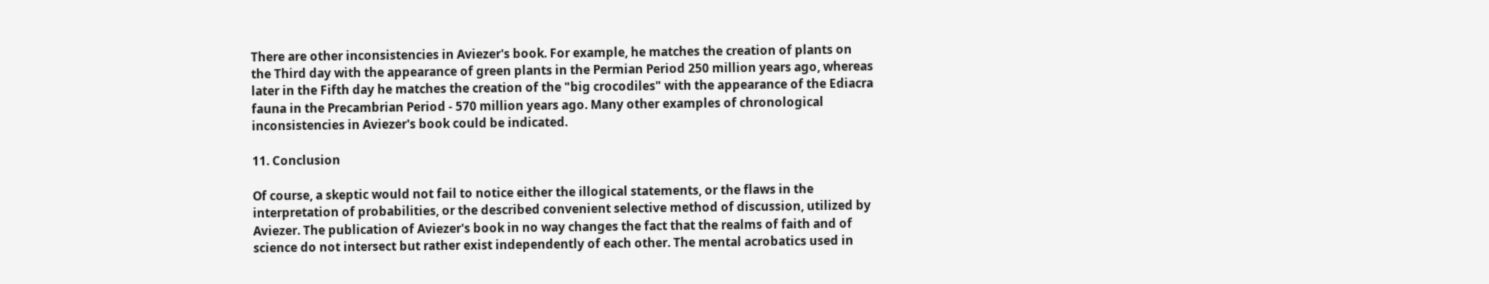There are other inconsistencies in Aviezer's book. For example, he matches the creation of plants on the Third day with the appearance of green plants in the Permian Period 250 million years ago, whereas later in the Fifth day he matches the creation of the "big crocodiles" with the appearance of the Ediacra fauna in the Precambrian Period - 570 million years ago. Many other examples of chronological inconsistencies in Aviezer's book could be indicated.

11. Conclusion

Of course, a skeptic would not fail to notice either the illogical statements, or the flaws in the interpretation of probabilities, or the described convenient selective method of discussion, utilized by Aviezer. The publication of Aviezer's book in no way changes the fact that the realms of faith and of science do not intersect but rather exist independently of each other. The mental acrobatics used in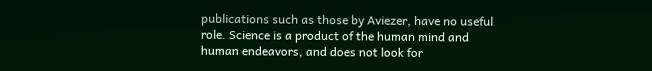publications such as those by Aviezer, have no useful role. Science is a product of the human mind and human endeavors, and does not look for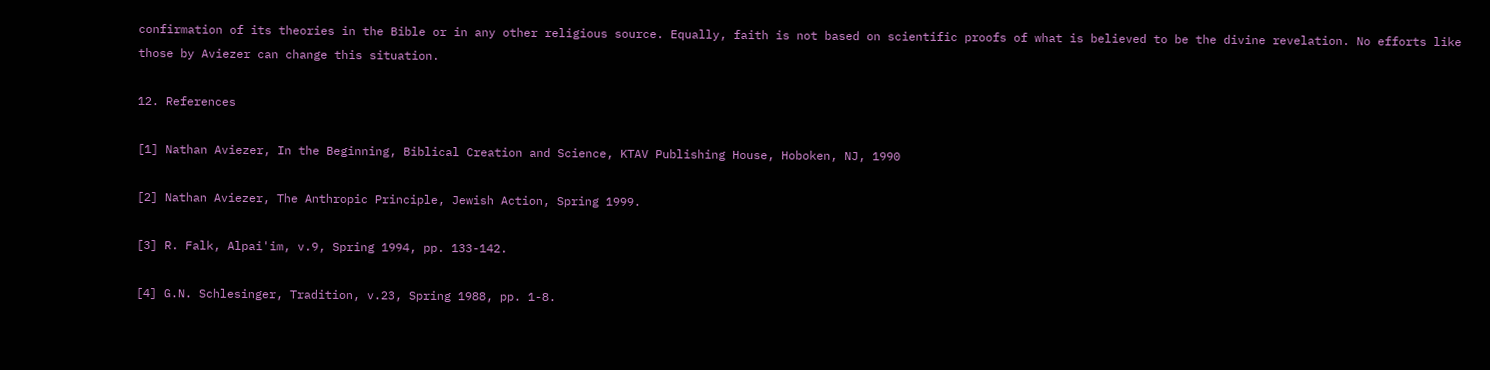confirmation of its theories in the Bible or in any other religious source. Equally, faith is not based on scientific proofs of what is believed to be the divine revelation. No efforts like those by Aviezer can change this situation.

12. References

[1] Nathan Aviezer, In the Beginning, Biblical Creation and Science, KTAV Publishing House, Hoboken, NJ, 1990

[2] Nathan Aviezer, The Anthropic Principle, Jewish Action, Spring 1999.

[3] R. Falk, Alpai'im, v.9, Spring 1994, pp. 133-142.

[4] G.N. Schlesinger, Tradition, v.23, Spring 1988, pp. 1-8.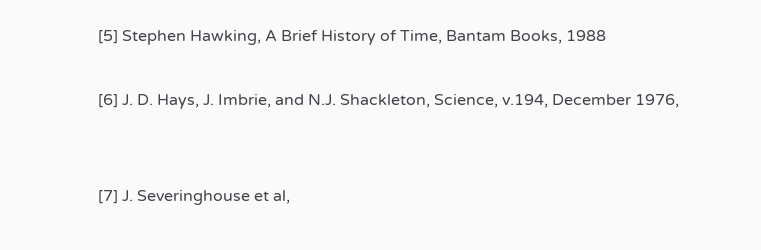[5] Stephen Hawking, A Brief History of Time, Bantam Books, 1988

[6] J. D. Hays, J. Imbrie, and N.J. Shackleton, Science, v.194, December 1976,


[7] J. Severinghouse et al,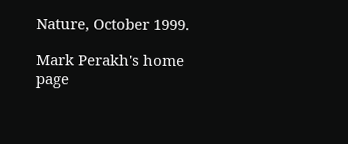Nature, October 1999.

Mark Perakh's home page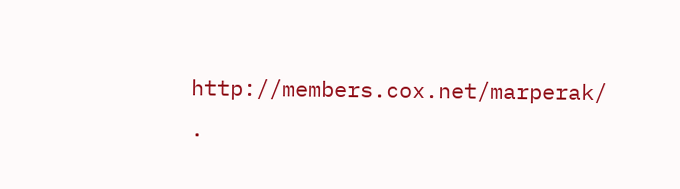http://members.cox.net/marperak/ .